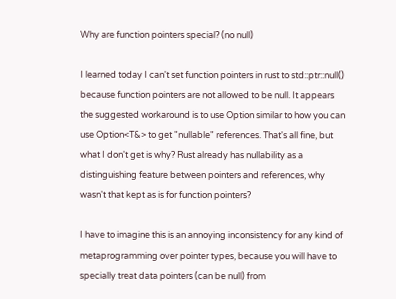Why are function pointers special? (no null)

I learned today I can't set function pointers in rust to std::ptr::null() because function pointers are not allowed to be null. It appears the suggested workaround is to use Option similar to how you can use Option<T&> to get "nullable" references. That's all fine, but what I don't get is why? Rust already has nullability as a distinguishing feature between pointers and references, why wasn't that kept as is for function pointers?

I have to imagine this is an annoying inconsistency for any kind of metaprogramming over pointer types, because you will have to specially treat data pointers (can be null) from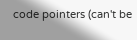code pointers (can't be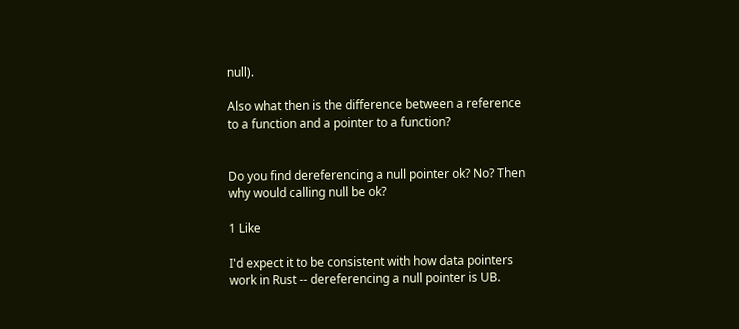null).

Also what then is the difference between a reference to a function and a pointer to a function?


Do you find dereferencing a null pointer ok? No? Then why would calling null be ok?

1 Like

I'd expect it to be consistent with how data pointers work in Rust -- dereferencing a null pointer is UB.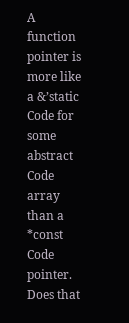A function pointer is more like a &’static Code for some abstract Code array than a *const Code pointer. Does that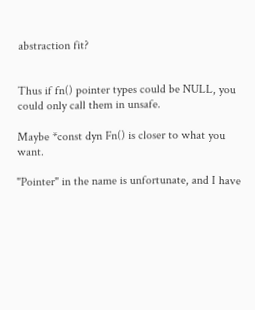abstraction fit?


Thus if fn() pointer types could be NULL, you could only call them in unsafe.

Maybe *const dyn Fn() is closer to what you want.

"Pointer" in the name is unfortunate, and I have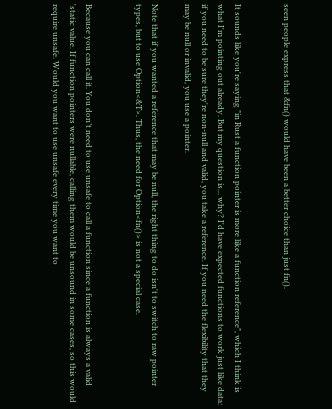seen people express that &fn() would have been a better choice than just fn().


It sounds like you're saying "in Rust a function pointer is more like a function reference", which I think is what I'm pointing out already. But my question is... why? I'd have expected functions to work just like data: if you need to be sure they're non-null and valid, you take a reference. If you need the flexibility that they may be null or invalid, you use a pointer.

Note that if you wanted a reference that may be null, the right thing to do isn't to switch to raw pointer types, but to use Option<&T>. Thus, the need for Option<fn()> is not a special case.


Because you can call it. You don’t need to use unsafe to call a function since a function is always a valid 'static value. If function pointers were nullable, calling them would be unsound in some cases, so this would require unsafe. Would you want to use unsafe every time you want to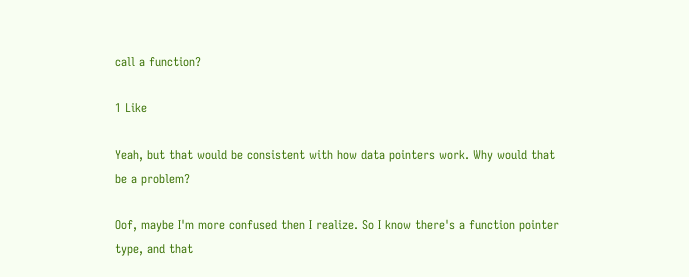call a function?

1 Like

Yeah, but that would be consistent with how data pointers work. Why would that be a problem?

Oof, maybe I'm more confused then I realize. So I know there's a function pointer type, and that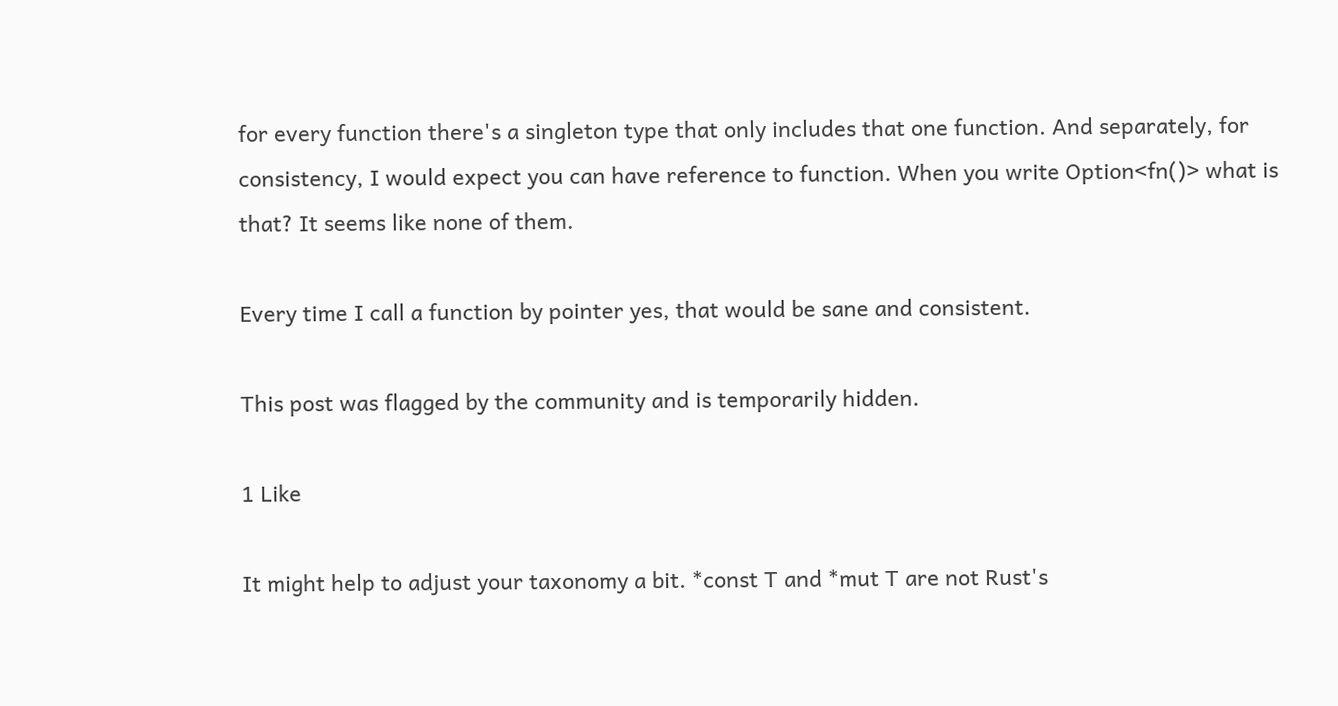for every function there's a singleton type that only includes that one function. And separately, for consistency, I would expect you can have reference to function. When you write Option<fn()> what is that? It seems like none of them.

Every time I call a function by pointer yes, that would be sane and consistent.

This post was flagged by the community and is temporarily hidden.

1 Like

It might help to adjust your taxonomy a bit. *const T and *mut T are not Rust's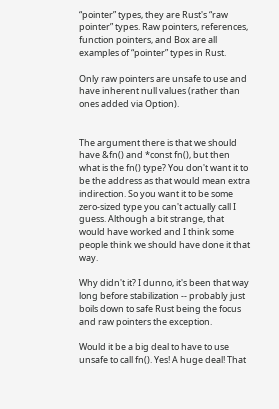“pointer” types, they are Rust's “raw pointer” types. Raw pointers, references, function pointers, and Box are all examples of “pointer” types in Rust.

Only raw pointers are unsafe to use and have inherent null values (rather than ones added via Option).


The argument there is that we should have &fn() and *const fn(), but then what is the fn() type? You don't want it to be the address as that would mean extra indirection. So you want it to be some zero-sized type you can't actually call I guess. Although a bit strange, that would have worked and I think some people think we should have done it that way.

Why didn't it? I dunno, it's been that way long before stabilization -- probably just boils down to safe Rust being the focus and raw pointers the exception.

Would it be a big deal to have to use unsafe to call fn(). Yes! A huge deal! That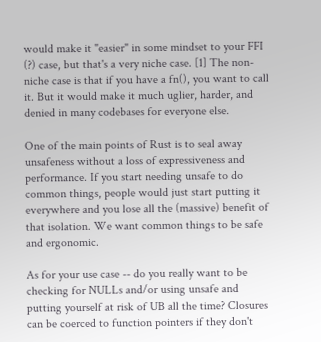would make it "easier" in some mindset to your FFI (?) case, but that's a very niche case. [1] The non-niche case is that if you have a fn(), you want to call it. But it would make it much uglier, harder, and denied in many codebases for everyone else.

One of the main points of Rust is to seal away unsafeness without a loss of expressiveness and performance. If you start needing unsafe to do common things, people would just start putting it everywhere and you lose all the (massive) benefit of that isolation. We want common things to be safe and ergonomic.

As for your use case -- do you really want to be checking for NULLs and/or using unsafe and putting yourself at risk of UB all the time? Closures can be coerced to function pointers if they don't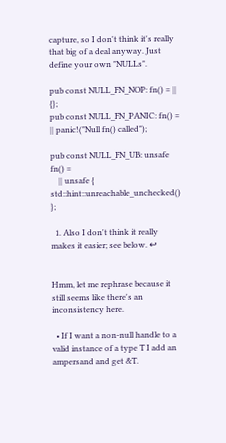capture, so I don't think it's really that big of a deal anyway. Just define your own "NULLs".

pub const NULL_FN_NOP: fn() = || {};
pub const NULL_FN_PANIC: fn() = || panic!("Null fn() called");

pub const NULL_FN_UB: unsafe fn() =
    || unsafe { std::hint::unreachable_unchecked() };

  1. Also I don't think it really makes it easier; see below. ↩


Hmm, let me rephrase because it still seems like there's an inconsistency here.

  • If I want a non-null handle to a valid instance of a type T I add an ampersand and get &T.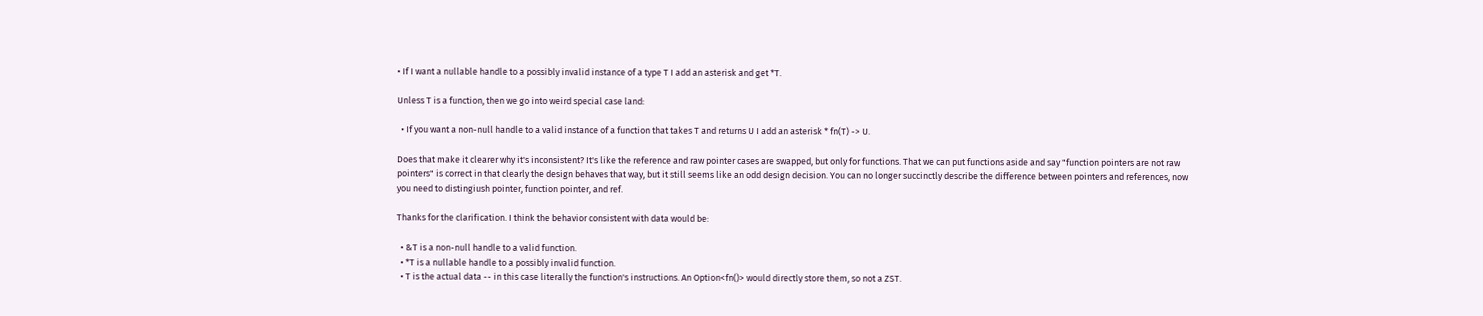• If I want a nullable handle to a possibly invalid instance of a type T I add an asterisk and get *T.

Unless T is a function, then we go into weird special case land:

  • If you want a non-null handle to a valid instance of a function that takes T and returns U I add an asterisk * fn(T) -> U.

Does that make it clearer why it's inconsistent? It's like the reference and raw pointer cases are swapped, but only for functions. That we can put functions aside and say "function pointers are not raw pointers" is correct in that clearly the design behaves that way, but it still seems like an odd design decision. You can no longer succinctly describe the difference between pointers and references, now you need to distingiush pointer, function pointer, and ref.

Thanks for the clarification. I think the behavior consistent with data would be:

  • &T is a non-null handle to a valid function.
  • *T is a nullable handle to a possibly invalid function.
  • T is the actual data -- in this case literally the function's instructions. An Option<fn()> would directly store them, so not a ZST.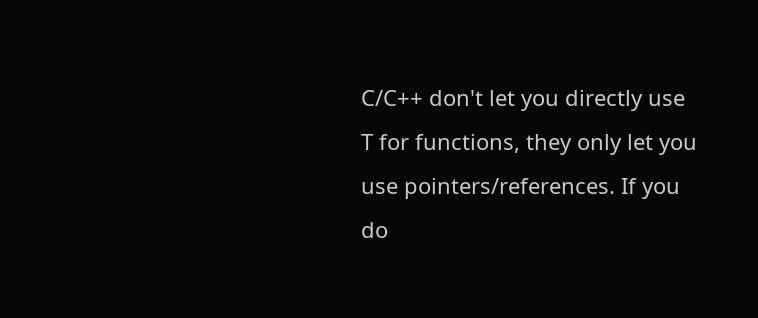C/C++ don't let you directly use T for functions, they only let you use pointers/references. If you do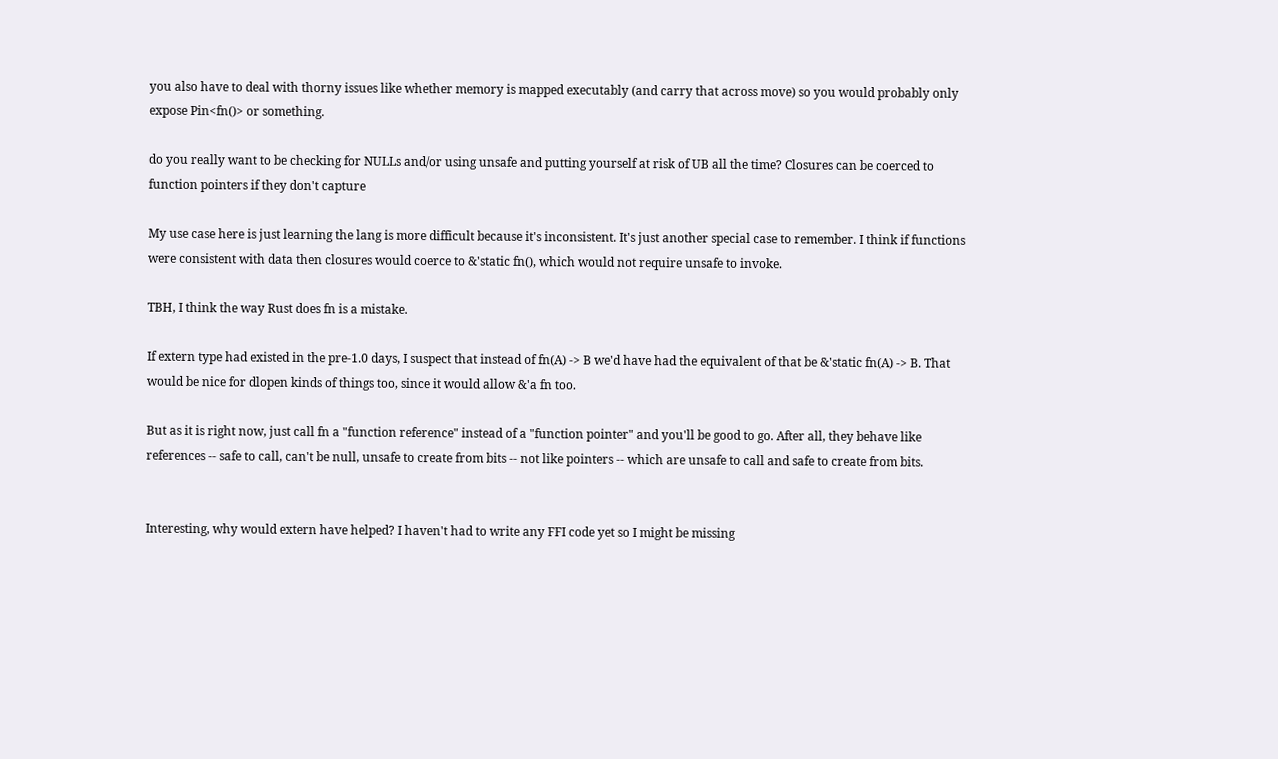you also have to deal with thorny issues like whether memory is mapped executably (and carry that across move) so you would probably only expose Pin<fn()> or something.

do you really want to be checking for NULLs and/or using unsafe and putting yourself at risk of UB all the time? Closures can be coerced to function pointers if they don't capture

My use case here is just learning the lang is more difficult because it's inconsistent. It's just another special case to remember. I think if functions were consistent with data then closures would coerce to &'static fn(), which would not require unsafe to invoke.

TBH, I think the way Rust does fn is a mistake.

If extern type had existed in the pre-1.0 days, I suspect that instead of fn(A) -> B we'd have had the equivalent of that be &'static fn(A) -> B. That would be nice for dlopen kinds of things too, since it would allow &'a fn too.

But as it is right now, just call fn a "function reference" instead of a "function pointer" and you'll be good to go. After all, they behave like references -- safe to call, can't be null, unsafe to create from bits -- not like pointers -- which are unsafe to call and safe to create from bits.


Interesting, why would extern have helped? I haven't had to write any FFI code yet so I might be missing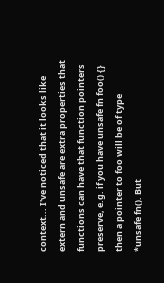context... I've noticed that it looks like extern and unsafe are extra properties that functions can have that function pointers preserve, e.g. if you have unsafe fn foo() {} then a pointer to foo will be of type *unsafe fn(). But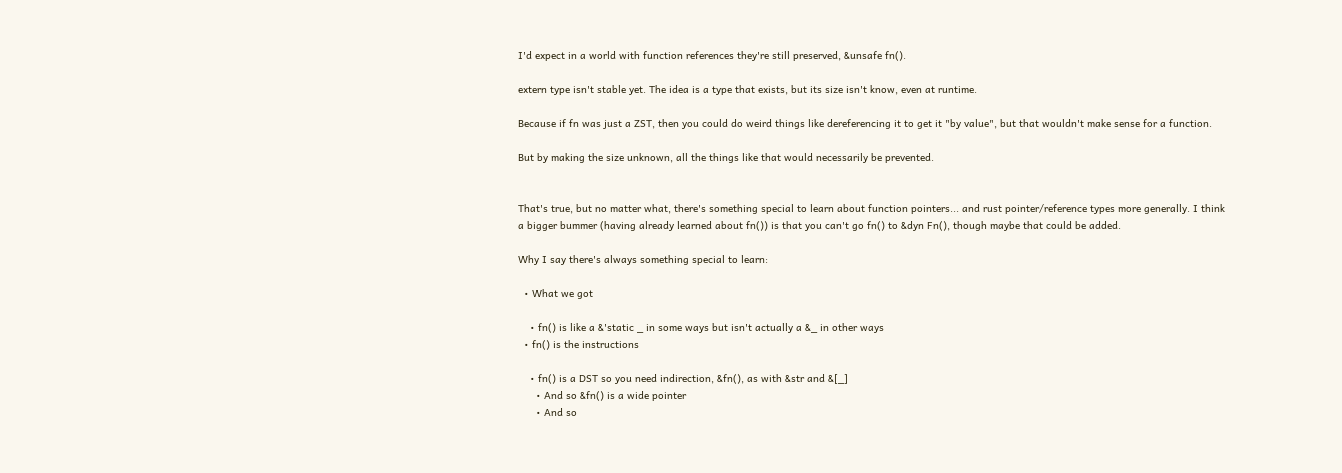I'd expect in a world with function references they're still preserved, &unsafe fn().

extern type isn't stable yet. The idea is a type that exists, but its size isn't know, even at runtime.

Because if fn was just a ZST, then you could do weird things like dereferencing it to get it "by value", but that wouldn't make sense for a function.

But by making the size unknown, all the things like that would necessarily be prevented.


That's true, but no matter what, there's something special to learn about function pointers... and rust pointer/reference types more generally. I think a bigger bummer (having already learned about fn()) is that you can't go fn() to &dyn Fn(), though maybe that could be added.

Why I say there's always something special to learn:

  • What we got

    • fn() is like a &'static _ in some ways but isn't actually a &_ in other ways
  • fn() is the instructions

    • fn() is a DST so you need indirection, &fn(), as with &str and &[_]
      • And so &fn() is a wide pointer
      • And so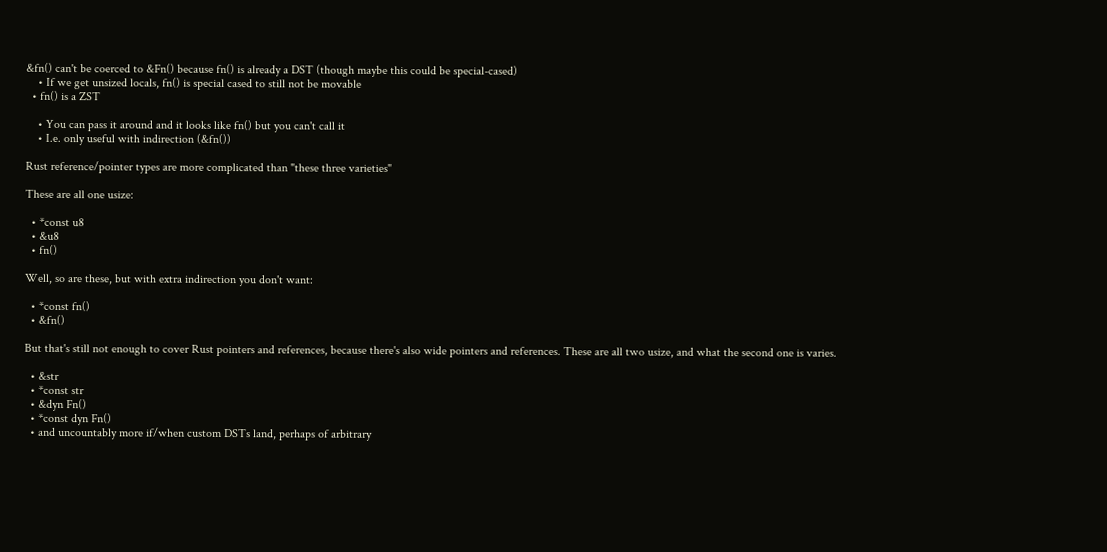&fn() can't be coerced to &Fn() because fn() is already a DST (though maybe this could be special-cased)
    • If we get unsized locals, fn() is special cased to still not be movable
  • fn() is a ZST

    • You can pass it around and it looks like fn() but you can't call it
    • I.e. only useful with indirection (&fn())

Rust reference/pointer types are more complicated than "these three varieties"

These are all one usize:

  • *const u8
  • &u8
  • fn()

Well, so are these, but with extra indirection you don't want:

  • *const fn()
  • &fn()

But that's still not enough to cover Rust pointers and references, because there's also wide pointers and references. These are all two usize, and what the second one is varies.

  • &str
  • *const str
  • &dyn Fn()
  • *const dyn Fn()
  • and uncountably more if/when custom DSTs land, perhaps of arbitrary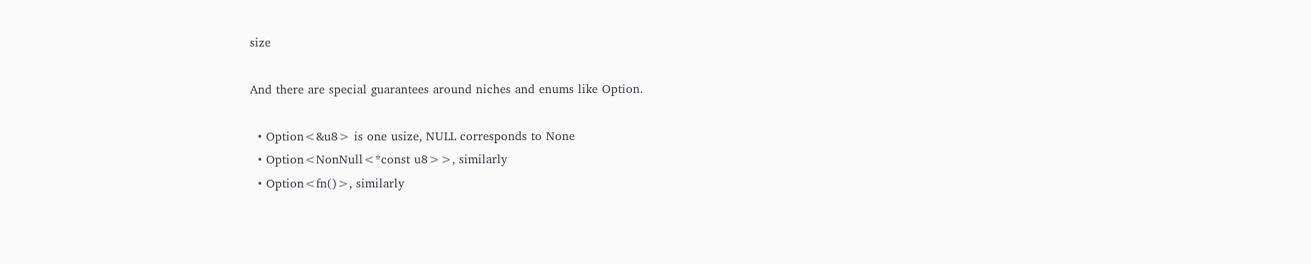size

And there are special guarantees around niches and enums like Option.

  • Option<&u8> is one usize, NULL corresponds to None
  • Option<NonNull<*const u8>>, similarly
  • Option<fn()>, similarly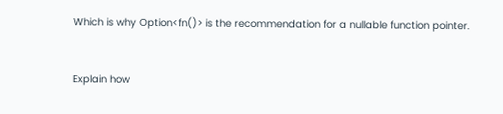Which is why Option<fn()> is the recommendation for a nullable function pointer.


Explain how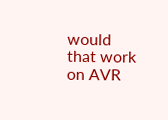would that work on AVR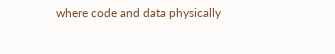where code and data physically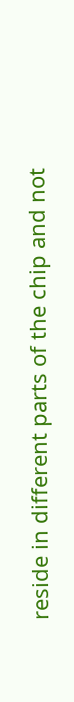reside in different parts of the chip and not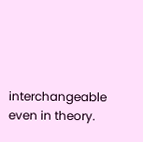interchangeable even in theory.